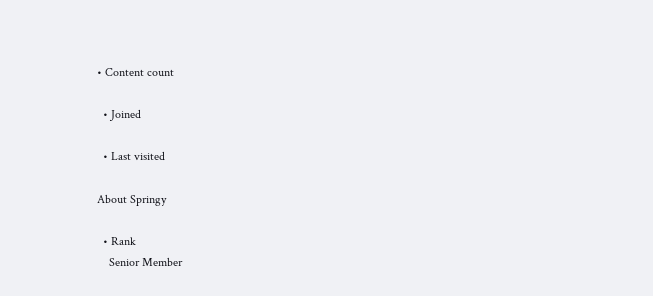• Content count

  • Joined

  • Last visited

About Springy

  • Rank
    Senior Member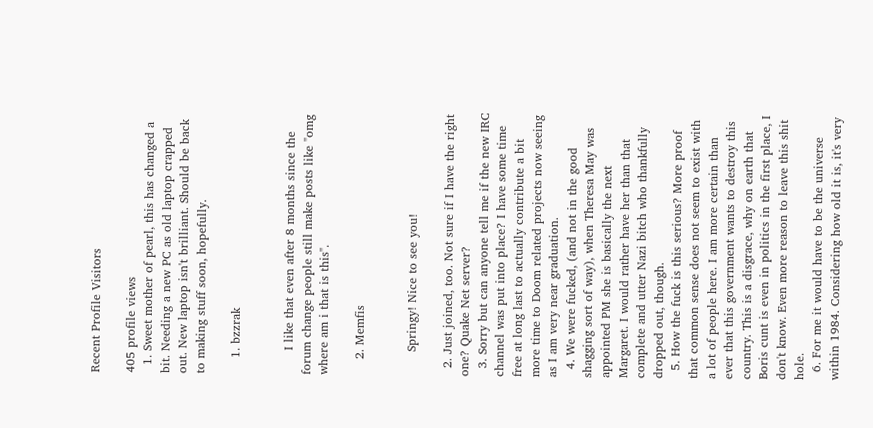Recent Profile Visitors

405 profile views
  1. Sweet mother of pearl, this has changed a bit. Needing a new PC as old laptop crapped out. New laptop isn't brilliant. Should be back to making stuff soon, hopefully.

    1. bzzrak


      I like that even after 8 months since the forum change people still make posts like "omg where am i that is this".

    2. Memfis


      Springy! Nice to see you!

  2. Just joined, too. Not sure if I have the right one? Quake Net server?
  3. Sorry but can anyone tell me if the new IRC channel was put into place? I have some time free at long last to actually contribute a bit more time to Doom related projects now seeing as I am very near graduation.
  4. We were fucked, (and not in the good shagging sort of way), when Theresa May was appointed PM she is basically the next Margaret. I would rather have her than that complete and utter Nazi bitch who thankfully dropped out, though.
  5. How the fuck is this serious? More proof that common sense does not seem to exist with a lot of people here. I am more certain than ever that this government wants to destroy this country. This is a disgrace, why on earth that Boris cunt is even in politics in the first place, I don't know. Even more reason to leave this shit hole.
  6. For me it would have to be the universe within 1984. Considering how old it is, it's very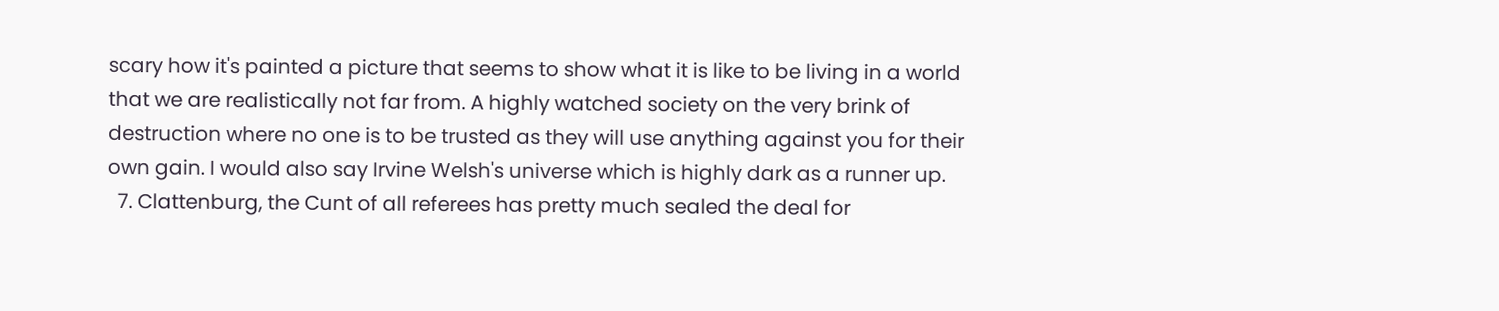scary how it's painted a picture that seems to show what it is like to be living in a world that we are realistically not far from. A highly watched society on the very brink of destruction where no one is to be trusted as they will use anything against you for their own gain. I would also say Irvine Welsh's universe which is highly dark as a runner up.
  7. Clattenburg, the Cunt of all referees has pretty much sealed the deal for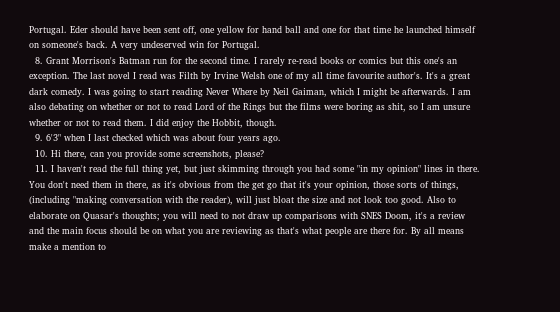Portugal. Eder should have been sent off, one yellow for hand ball and one for that time he launched himself on someone's back. A very undeserved win for Portugal.
  8. Grant Morrison's Batman run for the second time. I rarely re-read books or comics but this one's an exception. The last novel I read was Filth by Irvine Welsh one of my all time favourite author's. It's a great dark comedy. I was going to start reading Never Where by Neil Gaiman, which I might be afterwards. I am also debating on whether or not to read Lord of the Rings but the films were boring as shit, so I am unsure whether or not to read them. I did enjoy the Hobbit, though.
  9. 6'3" when I last checked which was about four years ago.
  10. Hi there, can you provide some screenshots, please?
  11. I haven't read the full thing yet, but just skimming through you had some "in my opinion" lines in there. You don't need them in there, as it's obvious from the get go that it's your opinion, those sorts of things, (including "making conversation with the reader), will just bloat the size and not look too good. Also to elaborate on Quasar's thoughts; you will need to not draw up comparisons with SNES Doom, it's a review and the main focus should be on what you are reviewing as that's what people are there for. By all means make a mention to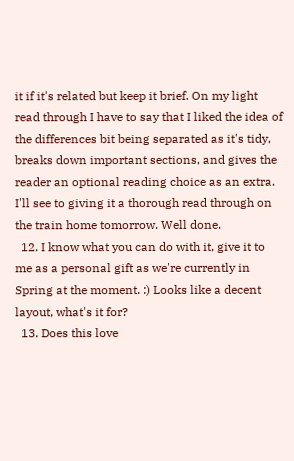it if it's related but keep it brief. On my light read through I have to say that I liked the idea of the differences bit being separated as it's tidy, breaks down important sections, and gives the reader an optional reading choice as an extra. I'll see to giving it a thorough read through on the train home tomorrow. Well done.
  12. I know what you can do with it, give it to me as a personal gift as we're currently in Spring at the moment. :) Looks like a decent layout, what's it for?
  13. Does this love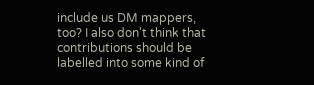include us DM mappers, too? I also don't think that contributions should be labelled into some kind of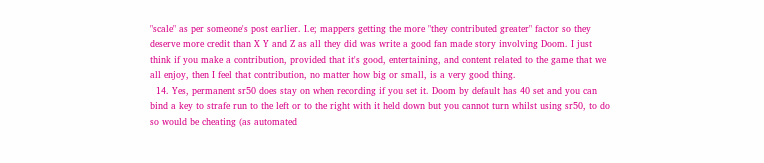"scale" as per someone's post earlier. I.e; mappers getting the more "they contributed greater" factor so they deserve more credit than X Y and Z as all they did was write a good fan made story involving Doom. I just think if you make a contribution, provided that it's good, entertaining, and content related to the game that we all enjoy, then I feel that contribution, no matter how big or small, is a very good thing.
  14. Yes, permanent sr50 does stay on when recording if you set it. Doom by default has 40 set and you can bind a key to strafe run to the left or to the right with it held down but you cannot turn whilst using sr50, to do so would be cheating (as automated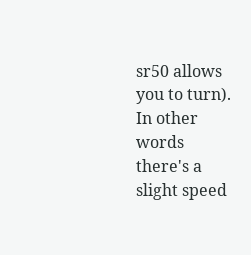sr50 allows you to turn). In other words there's a slight speed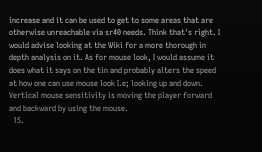increase and it can be used to get to some areas that are otherwise unreachable via sr40 needs. Think that's right. I would advise looking at the Wiki for a more thorough in depth analysis on it. As for mouse look, I would assume it does what it says on the tin and probably alters the speed at how one can use mouse look I.e; looking up and down. Vertical mouse sensitivity is moving the player forward and backward by using the mouse.
  15.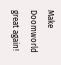Make Doomworld great again!